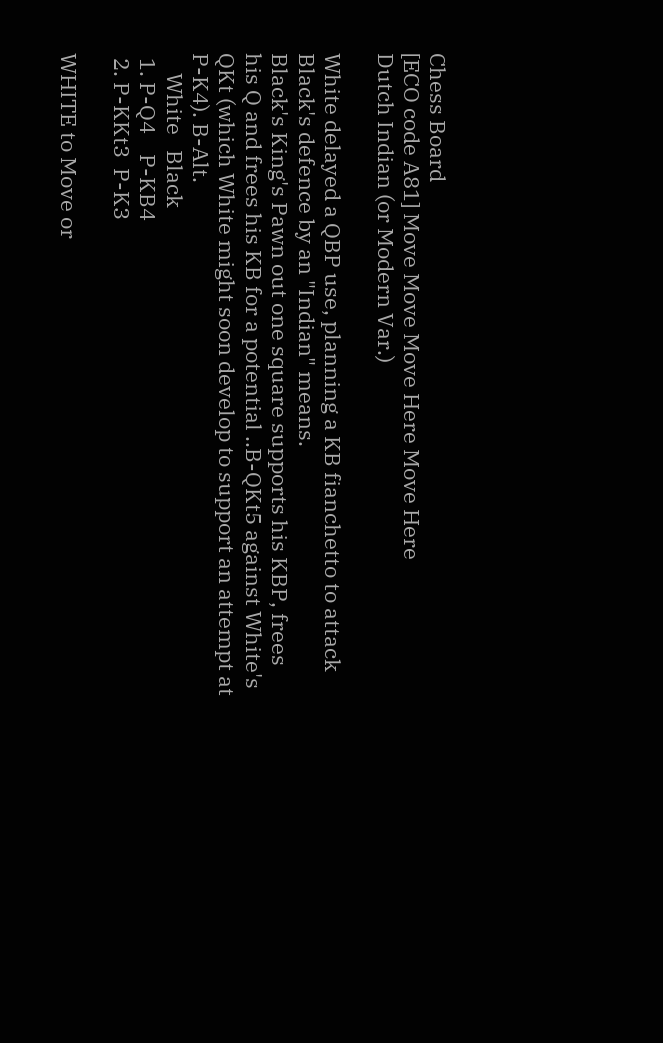Chess Board
[ECO code A81] Move Move Move Here Move Here
Dutch Indian (or Modern Var.)

White delayed a QBP use, planning a KB fianchetto to attack Black's defence by an "Indian" means.
Black's King's Pawn out one square supports his KBP, frees his Q and frees his KB for a potential ..B-QKt5 against White's QKt (which White might soon develop to support an attempt at P-K4). B-Alt.
    White   Black
 1. P-Q4    P-KB4
 2. P-KKt3  P-K3

WHITE to Move or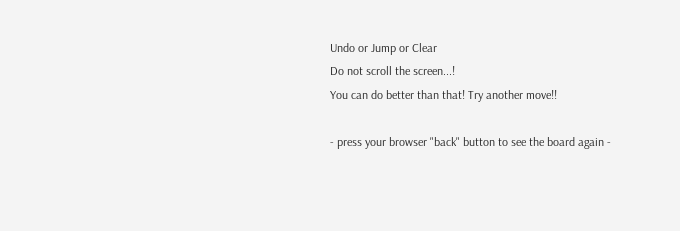Undo or Jump or Clear
Do not scroll the screen...!
You can do better than that! Try another move!!

- press your browser "back" button to see the board again -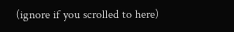(ignore if you scrolled to here)